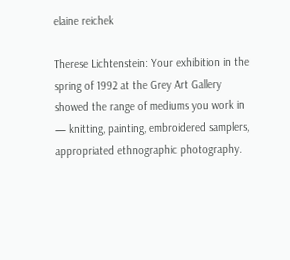elaine reichek

Therese Lichtenstein: Your exhibition in the spring of 1992 at the Grey Art Gallery showed the range of mediums you work in — knitting, painting, embroidered samplers, appropriated ethnographic photography.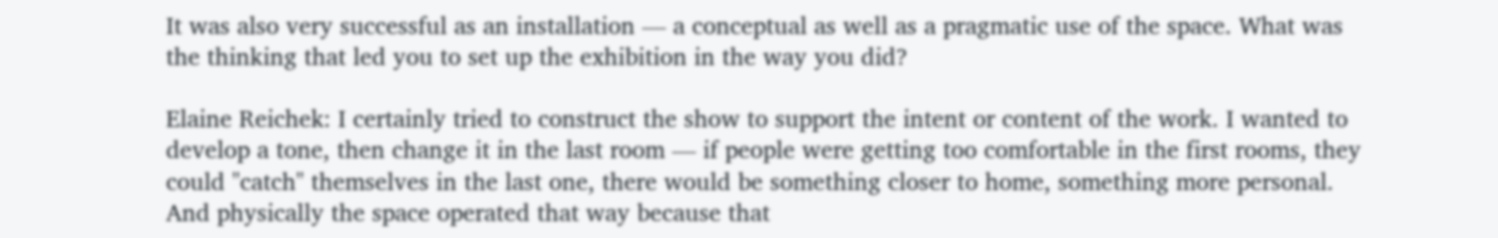It was also very successful as an installation — a conceptual as well as a pragmatic use of the space. What was the thinking that led you to set up the exhibition in the way you did?

Elaine Reichek: I certainly tried to construct the show to support the intent or content of the work. I wanted to develop a tone, then change it in the last room — if people were getting too comfortable in the first rooms, they could "catch" themselves in the last one, there would be something closer to home, something more personal. And physically the space operated that way because that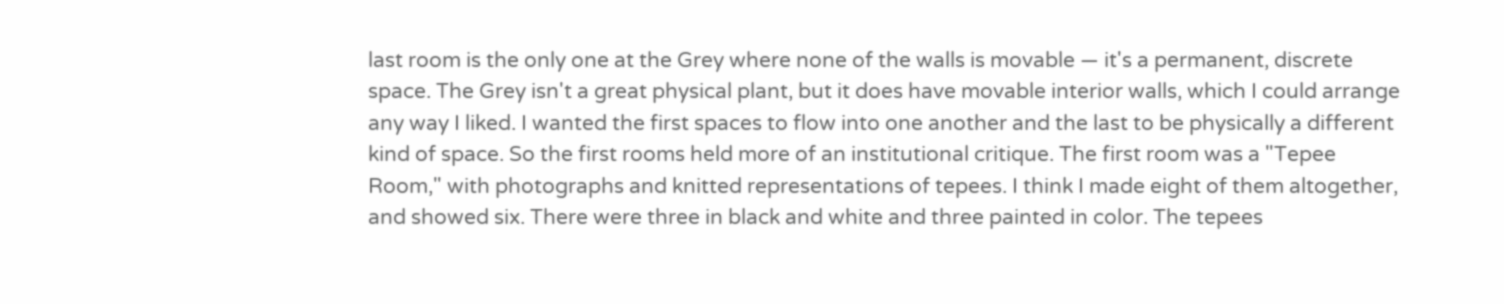last room is the only one at the Grey where none of the walls is movable — it's a permanent, discrete space. The Grey isn't a great physical plant, but it does have movable interior walls, which I could arrange any way I liked. I wanted the first spaces to flow into one another and the last to be physically a different kind of space. So the first rooms held more of an institutional critique. The first room was a "Tepee Room," with photographs and knitted representations of tepees. I think I made eight of them altogether, and showed six. There were three in black and white and three painted in color. The tepees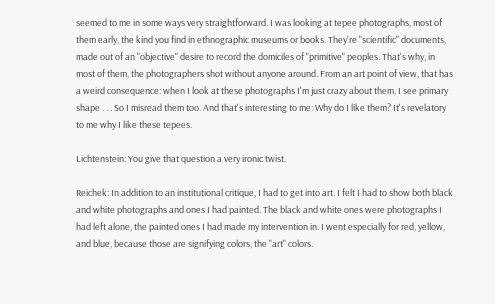seemed to me in some ways very straightforward. I was looking at tepee photographs, most of them early, the kind you find in ethnographic museums or books. They're "scientific" documents, made out of an "objective" desire to record the domiciles of "primitive" peoples. That's why, in most of them, the photographers shot without anyone around. From an art point of view, that has a weird consequence: when I look at these photographs I'm just crazy about them, I see primary shape . . . So I misread them too. And that's interesting to me: Why do I like them? It's revelatory to me why I like these tepees.

Lichtenstein: You give that question a very ironic twist.

Reichek: In addition to an institutional critique, I had to get into art. I felt I had to show both black and white photographs and ones I had painted. The black and white ones were photographs I had left alone, the painted ones I had made my intervention in. I went especially for red, yellow, and blue, because those are signifying colors, the "art" colors.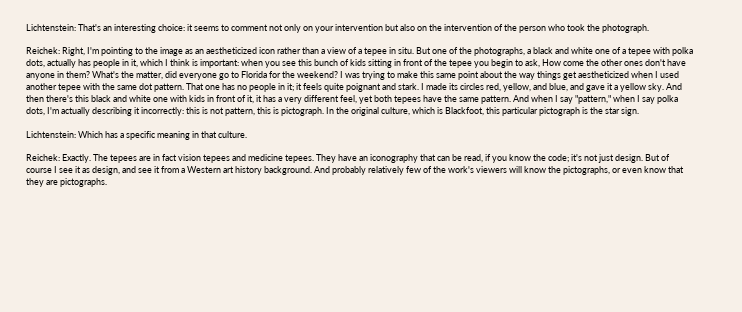Lichtenstein: That's an interesting choice: it seems to comment not only on your intervention but also on the intervention of the person who took the photograph.

Reichek: Right, I'm pointing to the image as an aestheticized icon rather than a view of a tepee in situ. But one of the photographs, a black and white one of a tepee with polka dots, actually has people in it, which I think is important: when you see this bunch of kids sitting in front of the tepee you begin to ask, How come the other ones don't have anyone in them? What's the matter, did everyone go to Florida for the weekend? I was trying to make this same point about the way things get aestheticized when I used another tepee with the same dot pattern. That one has no people in it; it feels quite poignant and stark. I made its circles red, yellow, and blue, and gave it a yellow sky. And then there's this black and white one with kids in front of it, it has a very different feel, yet both tepees have the same pattern. And when I say "pattern," when I say polka dots, I'm actually describing it incorrectly: this is not pattern, this is pictograph. In the original culture, which is Blackfoot, this particular pictograph is the star sign.

Lichtenstein: Which has a specific meaning in that culture.

Reichek: Exactly. The tepees are in fact vision tepees and medicine tepees. They have an iconography that can be read, if you know the code; it's not just design. But of course I see it as design, and see it from a Western art history background. And probably relatively few of the work's viewers will know the pictographs, or even know that they are pictographs.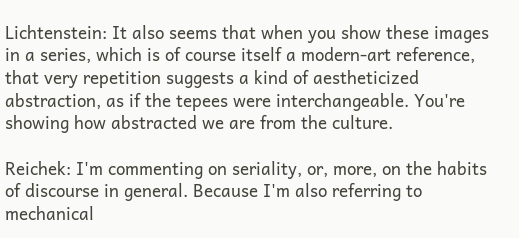Lichtenstein: It also seems that when you show these images in a series, which is of course itself a modern-art reference, that very repetition suggests a kind of aestheticized abstraction, as if the tepees were interchangeable. You're showing how abstracted we are from the culture.

Reichek: I'm commenting on seriality, or, more, on the habits of discourse in general. Because I'm also referring to mechanical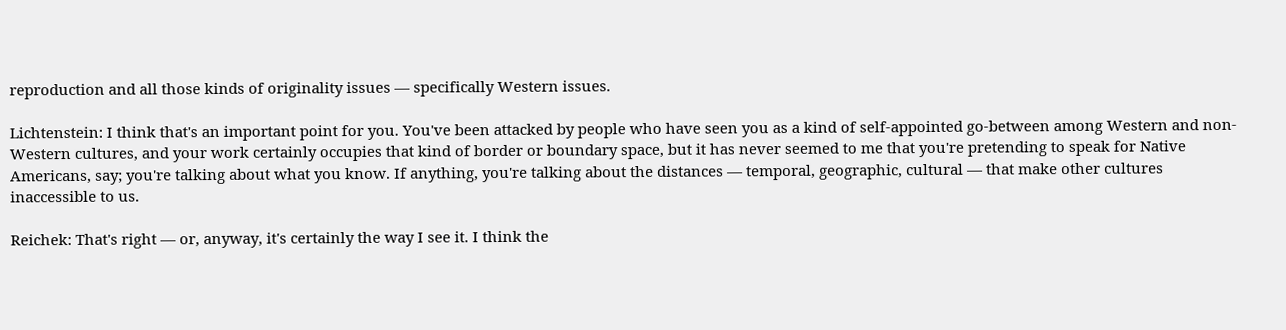reproduction and all those kinds of originality issues — specifically Western issues.

Lichtenstein: I think that's an important point for you. You've been attacked by people who have seen you as a kind of self-appointed go-between among Western and non-Western cultures, and your work certainly occupies that kind of border or boundary space, but it has never seemed to me that you're pretending to speak for Native Americans, say; you're talking about what you know. If anything, you're talking about the distances — temporal, geographic, cultural — that make other cultures inaccessible to us.

Reichek: That's right — or, anyway, it's certainly the way I see it. I think the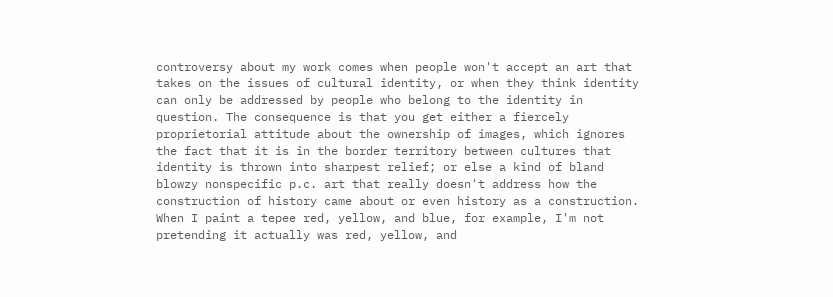controversy about my work comes when people won't accept an art that takes on the issues of cultural identity, or when they think identity can only be addressed by people who belong to the identity in question. The consequence is that you get either a fiercely proprietorial attitude about the ownership of images, which ignores the fact that it is in the border territory between cultures that identity is thrown into sharpest relief; or else a kind of bland blowzy nonspecific p.c. art that really doesn't address how the construction of history came about or even history as a construction. When I paint a tepee red, yellow, and blue, for example, I'm not pretending it actually was red, yellow, and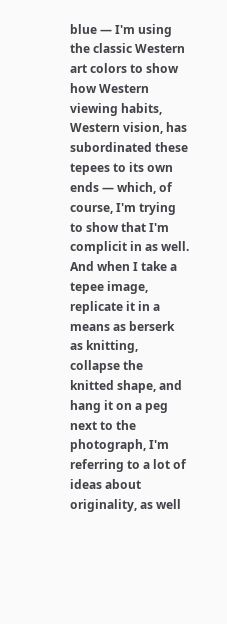blue — I'm using the classic Western art colors to show how Western viewing habits, Western vision, has subordinated these tepees to its own ends — which, of course, I'm trying to show that I'm complicit in as well. And when I take a tepee image, replicate it in a means as berserk as knitting, collapse the knitted shape, and hang it on a peg next to the photograph, I'm referring to a lot of ideas about originality, as well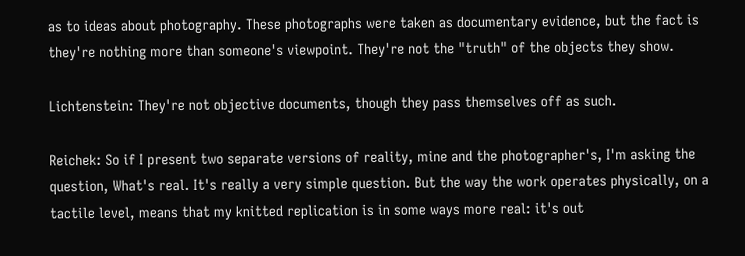as to ideas about photography. These photographs were taken as documentary evidence, but the fact is they're nothing more than someone's viewpoint. They're not the "truth" of the objects they show.

Lichtenstein: They're not objective documents, though they pass themselves off as such.

Reichek: So if I present two separate versions of reality, mine and the photographer's, I'm asking the question, What's real. It's really a very simple question. But the way the work operates physically, on a tactile level, means that my knitted replication is in some ways more real: it's out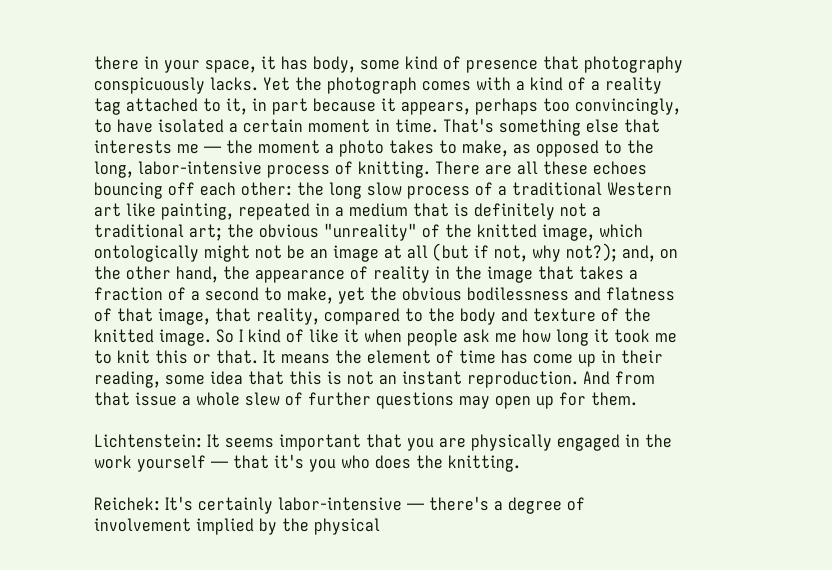there in your space, it has body, some kind of presence that photography conspicuously lacks. Yet the photograph comes with a kind of a reality tag attached to it, in part because it appears, perhaps too convincingly, to have isolated a certain moment in time. That's something else that interests me — the moment a photo takes to make, as opposed to the long, labor-intensive process of knitting. There are all these echoes bouncing off each other: the long slow process of a traditional Western art like painting, repeated in a medium that is definitely not a traditional art; the obvious "unreality" of the knitted image, which ontologically might not be an image at all (but if not, why not?); and, on the other hand, the appearance of reality in the image that takes a fraction of a second to make, yet the obvious bodilessness and flatness of that image, that reality, compared to the body and texture of the knitted image. So I kind of like it when people ask me how long it took me to knit this or that. It means the element of time has come up in their reading, some idea that this is not an instant reproduction. And from that issue a whole slew of further questions may open up for them.

Lichtenstein: It seems important that you are physically engaged in the work yourself — that it's you who does the knitting.

Reichek: It's certainly labor-intensive — there's a degree of involvement implied by the physical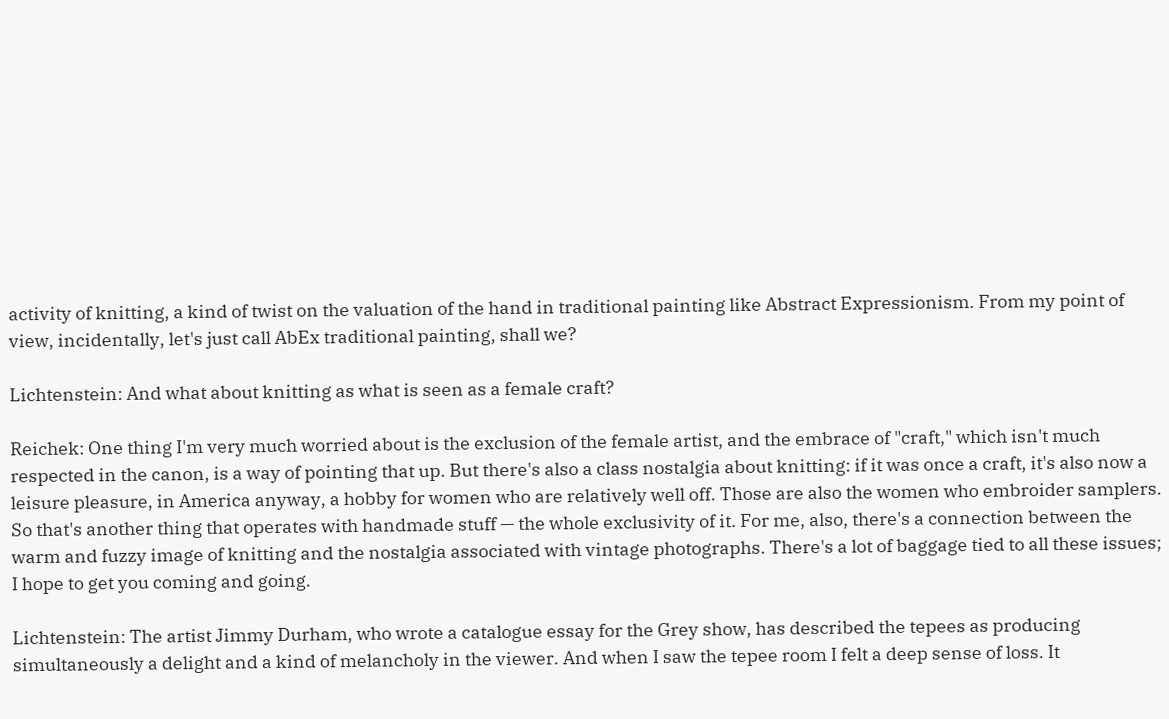activity of knitting, a kind of twist on the valuation of the hand in traditional painting like Abstract Expressionism. From my point of view, incidentally, let's just call AbEx traditional painting, shall we?

Lichtenstein: And what about knitting as what is seen as a female craft?

Reichek: One thing I'm very much worried about is the exclusion of the female artist, and the embrace of "craft," which isn't much respected in the canon, is a way of pointing that up. But there's also a class nostalgia about knitting: if it was once a craft, it's also now a leisure pleasure, in America anyway, a hobby for women who are relatively well off. Those are also the women who embroider samplers. So that's another thing that operates with handmade stuff — the whole exclusivity of it. For me, also, there's a connection between the warm and fuzzy image of knitting and the nostalgia associated with vintage photographs. There's a lot of baggage tied to all these issues; I hope to get you coming and going.

Lichtenstein: The artist Jimmy Durham, who wrote a catalogue essay for the Grey show, has described the tepees as producing simultaneously a delight and a kind of melancholy in the viewer. And when I saw the tepee room I felt a deep sense of loss. It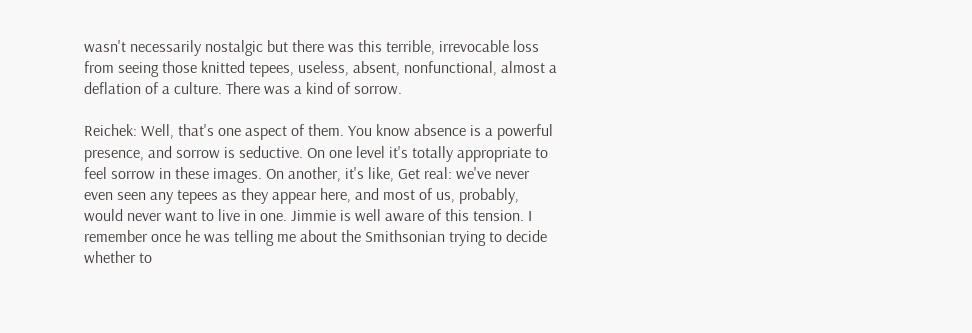wasn't necessarily nostalgic but there was this terrible, irrevocable loss from seeing those knitted tepees, useless, absent, nonfunctional, almost a deflation of a culture. There was a kind of sorrow.

Reichek: Well, that's one aspect of them. You know absence is a powerful presence, and sorrow is seductive. On one level it's totally appropriate to feel sorrow in these images. On another, it's like, Get real: we've never even seen any tepees as they appear here, and most of us, probably, would never want to live in one. Jimmie is well aware of this tension. I remember once he was telling me about the Smithsonian trying to decide whether to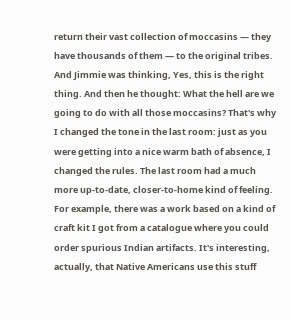return their vast collection of moccasins — they have thousands of them — to the original tribes. And Jimmie was thinking, Yes, this is the right thing. And then he thought: What the hell are we going to do with all those moccasins? That's why I changed the tone in the last room: just as you were getting into a nice warm bath of absence, I changed the rules. The last room had a much more up-to-date, closer-to-home kind of feeling. For example, there was a work based on a kind of craft kit I got from a catalogue where you could order spurious Indian artifacts. It's interesting, actually, that Native Americans use this stuff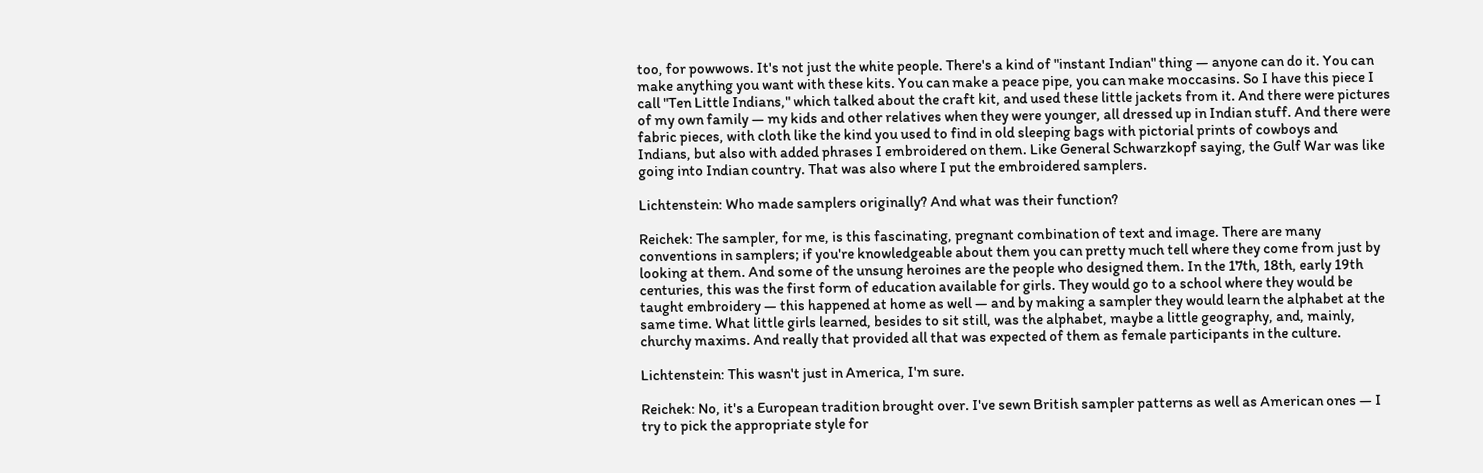too, for powwows. It's not just the white people. There's a kind of "instant Indian" thing — anyone can do it. You can make anything you want with these kits. You can make a peace pipe, you can make moccasins. So I have this piece I call "Ten Little Indians," which talked about the craft kit, and used these little jackets from it. And there were pictures of my own family — my kids and other relatives when they were younger, all dressed up in Indian stuff. And there were fabric pieces, with cloth like the kind you used to find in old sleeping bags with pictorial prints of cowboys and Indians, but also with added phrases I embroidered on them. Like General Schwarzkopf saying, the Gulf War was like going into Indian country. That was also where I put the embroidered samplers.

Lichtenstein: Who made samplers originally? And what was their function?

Reichek: The sampler, for me, is this fascinating, pregnant combination of text and image. There are many conventions in samplers; if you're knowledgeable about them you can pretty much tell where they come from just by looking at them. And some of the unsung heroines are the people who designed them. In the 17th, 18th, early 19th centuries, this was the first form of education available for girls. They would go to a school where they would be taught embroidery — this happened at home as well — and by making a sampler they would learn the alphabet at the same time. What little girls learned, besides to sit still, was the alphabet, maybe a little geography, and, mainly, churchy maxims. And really that provided all that was expected of them as female participants in the culture.

Lichtenstein: This wasn't just in America, I'm sure.

Reichek: No, it's a European tradition brought over. I've sewn British sampler patterns as well as American ones — I try to pick the appropriate style for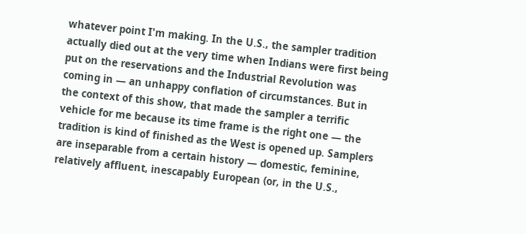whatever point I'm making. In the U.S., the sampler tradition actually died out at the very time when Indians were first being put on the reservations and the Industrial Revolution was coming in — an unhappy conflation of circumstances. But in the context of this show, that made the sampler a terrific vehicle for me because its time frame is the right one — the tradition is kind of finished as the West is opened up. Samplers are inseparable from a certain history — domestic, feminine, relatively affluent, inescapably European (or, in the U.S.,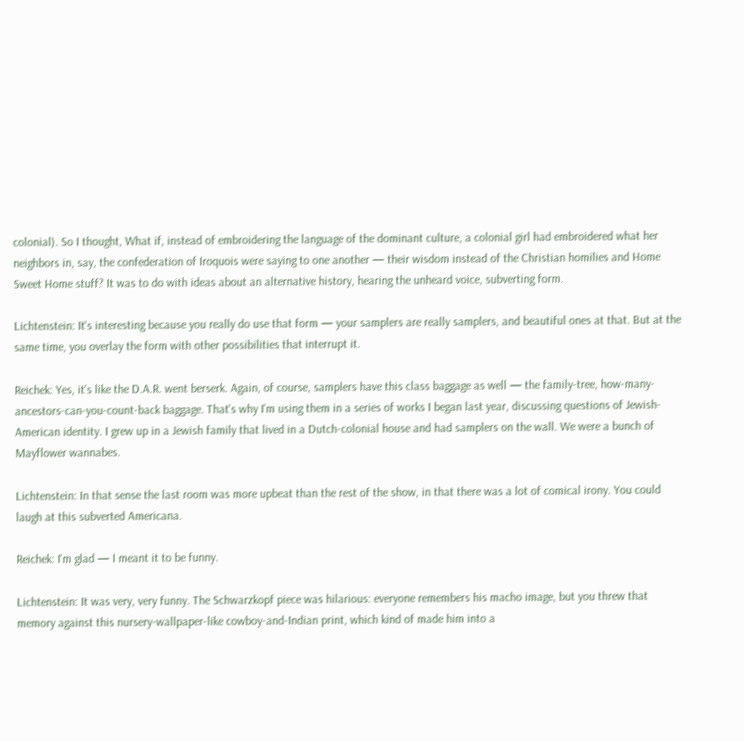colonial). So I thought, What if, instead of embroidering the language of the dominant culture, a colonial girl had embroidered what her neighbors in, say, the confederation of Iroquois were saying to one another — their wisdom instead of the Christian homilies and Home Sweet Home stuff? It was to do with ideas about an alternative history, hearing the unheard voice, subverting form.

Lichtenstein: It's interesting because you really do use that form — your samplers are really samplers, and beautiful ones at that. But at the same time, you overlay the form with other possibilities that interrupt it.

Reichek: Yes, it's like the D.A.R. went berserk. Again, of course, samplers have this class baggage as well — the family-tree, how-many-ancestors-can-you-count-back baggage. That's why I'm using them in a series of works I began last year, discussing questions of Jewish-American identity. I grew up in a Jewish family that lived in a Dutch-colonial house and had samplers on the wall. We were a bunch of Mayflower wannabes.

Lichtenstein: In that sense the last room was more upbeat than the rest of the show, in that there was a lot of comical irony. You could laugh at this subverted Americana.

Reichek: I'm glad — I meant it to be funny.

Lichtenstein: It was very, very funny. The Schwarzkopf piece was hilarious: everyone remembers his macho image, but you threw that memory against this nursery-wallpaper-like cowboy-and-Indian print, which kind of made him into a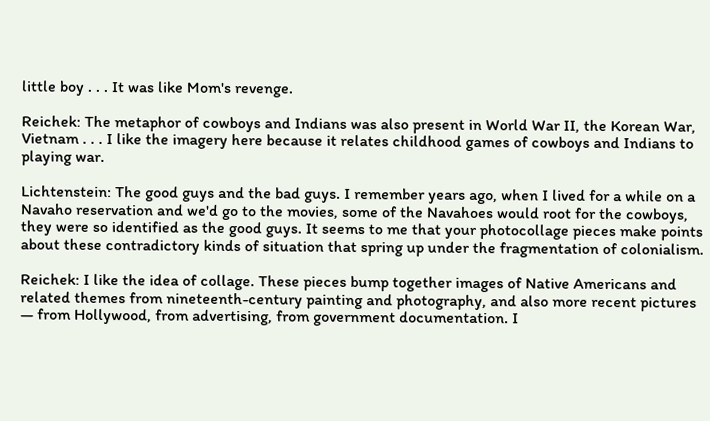little boy . . . It was like Mom's revenge.

Reichek: The metaphor of cowboys and Indians was also present in World War II, the Korean War, Vietnam . . . I like the imagery here because it relates childhood games of cowboys and Indians to playing war.

Lichtenstein: The good guys and the bad guys. I remember years ago, when I lived for a while on a Navaho reservation and we'd go to the movies, some of the Navahoes would root for the cowboys, they were so identified as the good guys. It seems to me that your photocollage pieces make points about these contradictory kinds of situation that spring up under the fragmentation of colonialism.

Reichek: I like the idea of collage. These pieces bump together images of Native Americans and related themes from nineteenth-century painting and photography, and also more recent pictures — from Hollywood, from advertising, from government documentation. I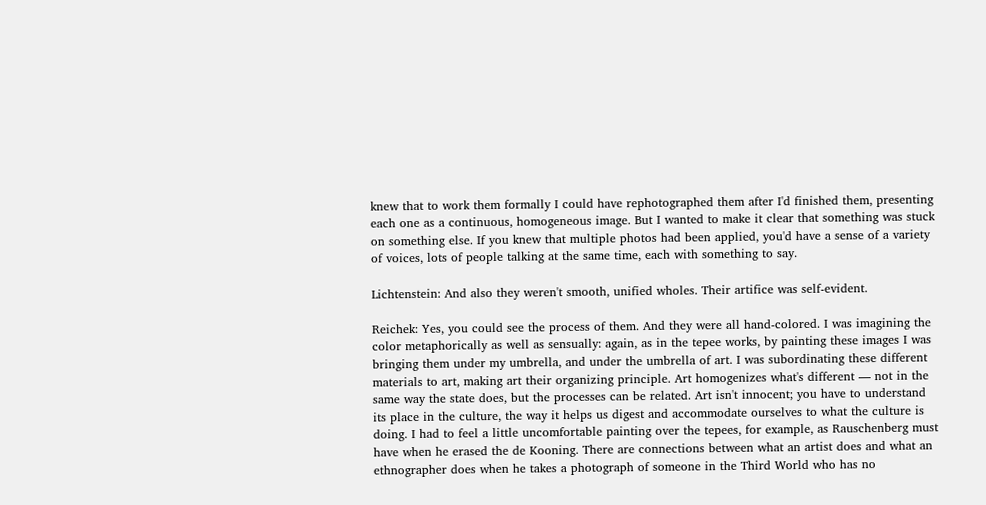knew that to work them formally I could have rephotographed them after I'd finished them, presenting each one as a continuous, homogeneous image. But I wanted to make it clear that something was stuck on something else. If you knew that multiple photos had been applied, you'd have a sense of a variety of voices, lots of people talking at the same time, each with something to say.

Lichtenstein: And also they weren't smooth, unified wholes. Their artifice was self-evident.

Reichek: Yes, you could see the process of them. And they were all hand-colored. I was imagining the color metaphorically as well as sensually: again, as in the tepee works, by painting these images I was bringing them under my umbrella, and under the umbrella of art. I was subordinating these different materials to art, making art their organizing principle. Art homogenizes what's different — not in the same way the state does, but the processes can be related. Art isn't innocent; you have to understand its place in the culture, the way it helps us digest and accommodate ourselves to what the culture is doing. I had to feel a little uncomfortable painting over the tepees, for example, as Rauschenberg must have when he erased the de Kooning. There are connections between what an artist does and what an ethnographer does when he takes a photograph of someone in the Third World who has no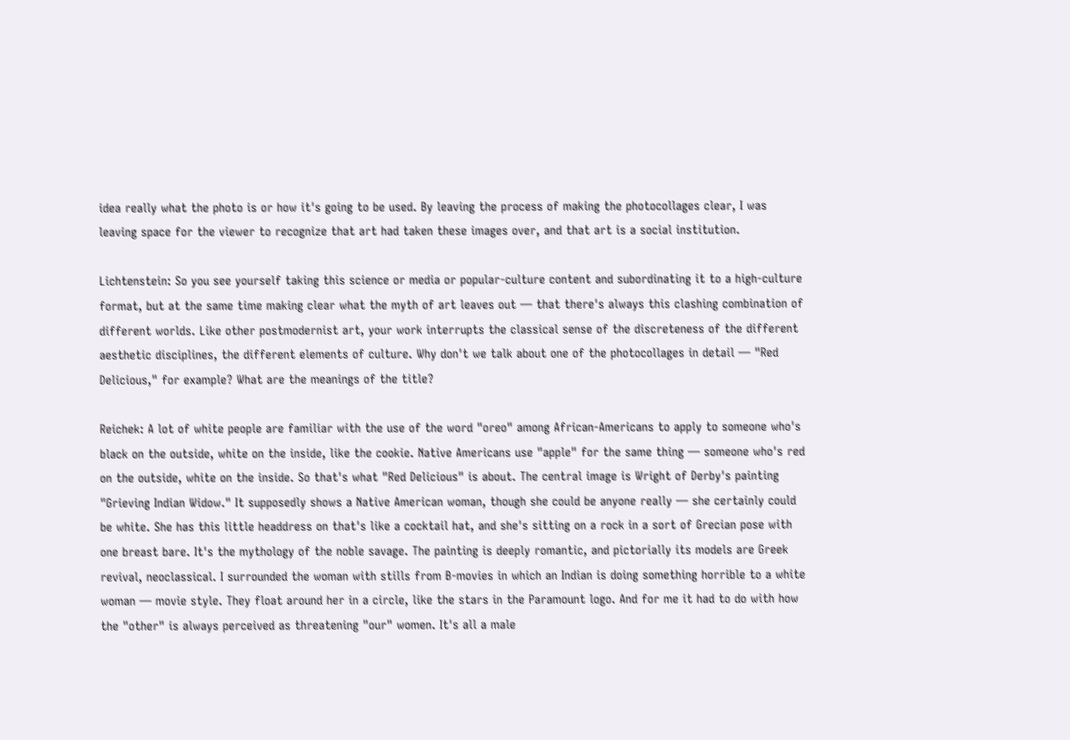idea really what the photo is or how it's going to be used. By leaving the process of making the photocollages clear, I was leaving space for the viewer to recognize that art had taken these images over, and that art is a social institution.

Lichtenstein: So you see yourself taking this science or media or popular-culture content and subordinating it to a high-culture format, but at the same time making clear what the myth of art leaves out — that there's always this clashing combination of different worlds. Like other postmodernist art, your work interrupts the classical sense of the discreteness of the different aesthetic disciplines, the different elements of culture. Why don't we talk about one of the photocollages in detail — "Red Delicious," for example? What are the meanings of the title?

Reichek: A lot of white people are familiar with the use of the word "oreo" among African-Americans to apply to someone who's black on the outside, white on the inside, like the cookie. Native Americans use "apple" for the same thing — someone who's red on the outside, white on the inside. So that's what "Red Delicious" is about. The central image is Wright of Derby's painting "Grieving Indian Widow." It supposedly shows a Native American woman, though she could be anyone really — she certainly could be white. She has this little headdress on that's like a cocktail hat, and she's sitting on a rock in a sort of Grecian pose with one breast bare. It's the mythology of the noble savage. The painting is deeply romantic, and pictorially its models are Greek revival, neoclassical. I surrounded the woman with stills from B-movies in which an Indian is doing something horrible to a white woman — movie style. They float around her in a circle, like the stars in the Paramount logo. And for me it had to do with how the "other" is always perceived as threatening "our" women. It's all a male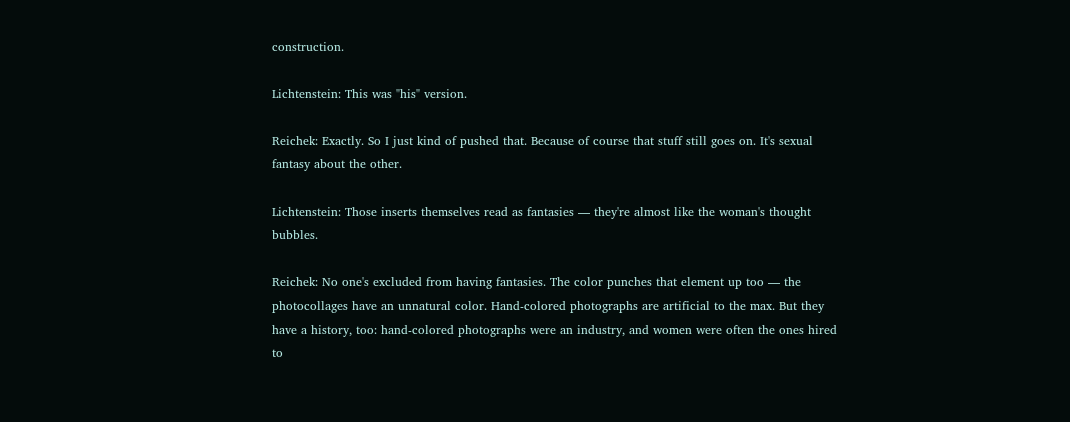construction.

Lichtenstein: This was "his" version.

Reichek: Exactly. So I just kind of pushed that. Because of course that stuff still goes on. It's sexual fantasy about the other.

Lichtenstein: Those inserts themselves read as fantasies — they're almost like the woman's thought bubbles.

Reichek: No one's excluded from having fantasies. The color punches that element up too — the photocollages have an unnatural color. Hand-colored photographs are artificial to the max. But they have a history, too: hand-colored photographs were an industry, and women were often the ones hired to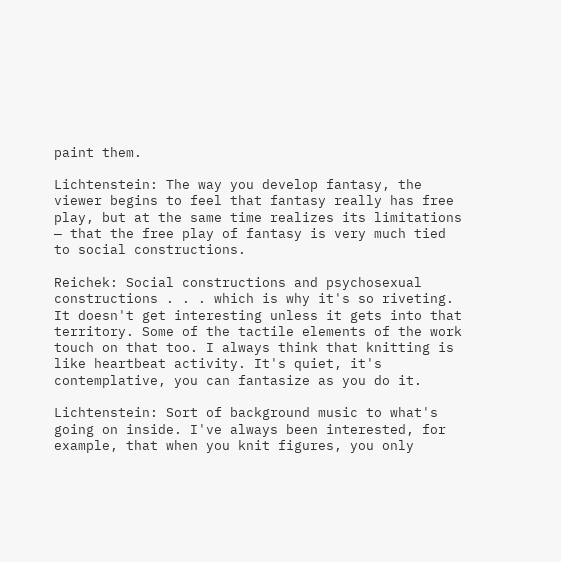paint them.

Lichtenstein: The way you develop fantasy, the viewer begins to feel that fantasy really has free play, but at the same time realizes its limitations — that the free play of fantasy is very much tied to social constructions.

Reichek: Social constructions and psychosexual constructions . . . which is why it's so riveting. It doesn't get interesting unless it gets into that territory. Some of the tactile elements of the work touch on that too. I always think that knitting is like heartbeat activity. It's quiet, it's contemplative, you can fantasize as you do it.

Lichtenstein: Sort of background music to what's going on inside. I've always been interested, for example, that when you knit figures, you only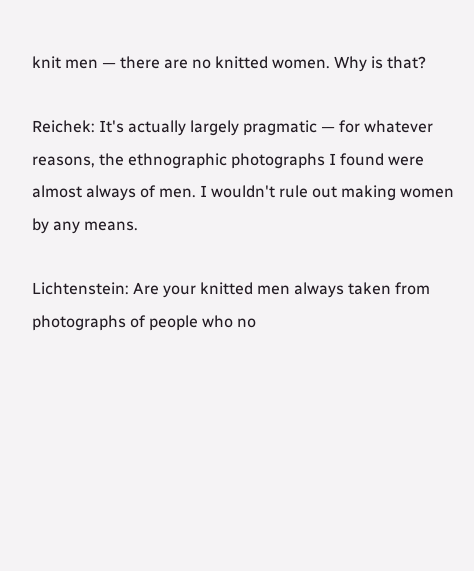knit men — there are no knitted women. Why is that?

Reichek: It's actually largely pragmatic — for whatever reasons, the ethnographic photographs I found were almost always of men. I wouldn't rule out making women by any means.

Lichtenstein: Are your knitted men always taken from photographs of people who no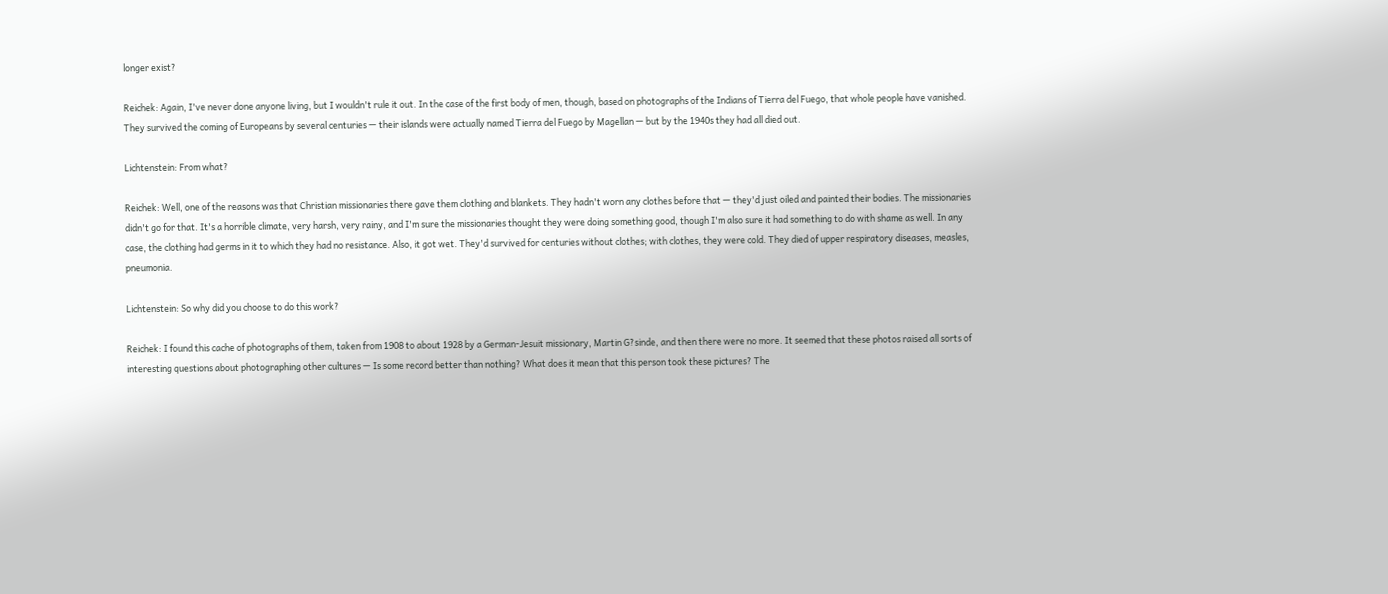longer exist?

Reichek: Again, I've never done anyone living, but I wouldn't rule it out. In the case of the first body of men, though, based on photographs of the Indians of Tierra del Fuego, that whole people have vanished. They survived the coming of Europeans by several centuries — their islands were actually named Tierra del Fuego by Magellan — but by the 1940s they had all died out.

Lichtenstein: From what?

Reichek: Well, one of the reasons was that Christian missionaries there gave them clothing and blankets. They hadn't worn any clothes before that — they'd just oiled and painted their bodies. The missionaries didn't go for that. It's a horrible climate, very harsh, very rainy, and I'm sure the missionaries thought they were doing something good, though I'm also sure it had something to do with shame as well. In any case, the clothing had germs in it to which they had no resistance. Also, it got wet. They'd survived for centuries without clothes; with clothes, they were cold. They died of upper respiratory diseases, measles, pneumonia.

Lichtenstein: So why did you choose to do this work?

Reichek: I found this cache of photographs of them, taken from 1908 to about 1928 by a German-Jesuit missionary, Martin G?sinde, and then there were no more. It seemed that these photos raised all sorts of interesting questions about photographing other cultures — Is some record better than nothing? What does it mean that this person took these pictures? The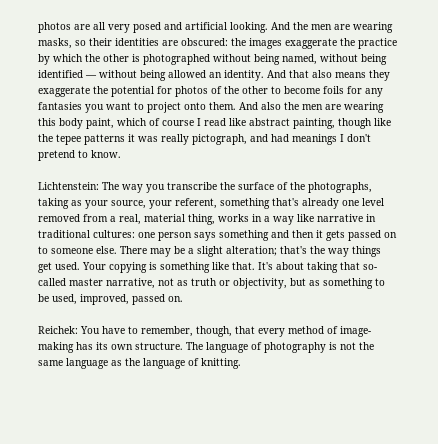photos are all very posed and artificial looking. And the men are wearing masks, so their identities are obscured: the images exaggerate the practice by which the other is photographed without being named, without being identified — without being allowed an identity. And that also means they exaggerate the potential for photos of the other to become foils for any fantasies you want to project onto them. And also the men are wearing this body paint, which of course I read like abstract painting, though like the tepee patterns it was really pictograph, and had meanings I don't pretend to know.

Lichtenstein: The way you transcribe the surface of the photographs, taking as your source, your referent, something that's already one level removed from a real, material thing, works in a way like narrative in traditional cultures: one person says something and then it gets passed on to someone else. There may be a slight alteration; that's the way things get used. Your copying is something like that. It's about taking that so-called master narrative, not as truth or objectivity, but as something to be used, improved, passed on.

Reichek: You have to remember, though, that every method of image-making has its own structure. The language of photography is not the same language as the language of knitting.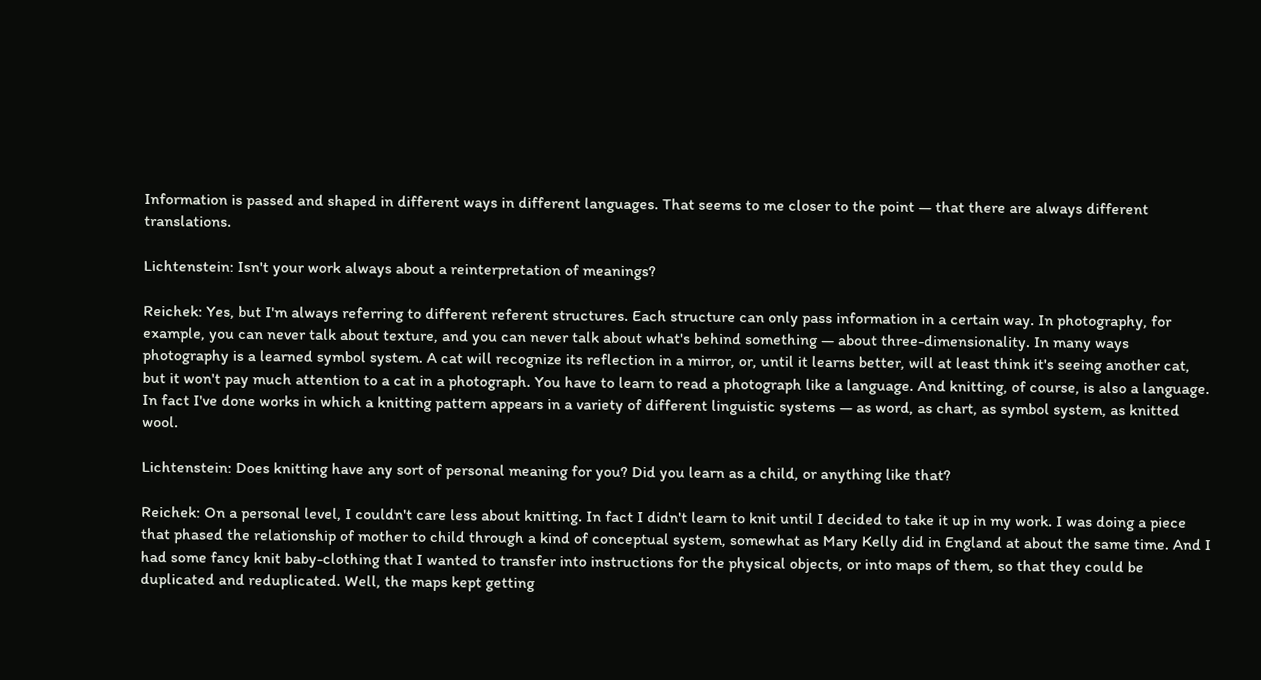Information is passed and shaped in different ways in different languages. That seems to me closer to the point — that there are always different translations.

Lichtenstein: Isn't your work always about a reinterpretation of meanings?

Reichek: Yes, but I'm always referring to different referent structures. Each structure can only pass information in a certain way. In photography, for example, you can never talk about texture, and you can never talk about what's behind something — about three-dimensionality. In many ways photography is a learned symbol system. A cat will recognize its reflection in a mirror, or, until it learns better, will at least think it's seeing another cat, but it won't pay much attention to a cat in a photograph. You have to learn to read a photograph like a language. And knitting, of course, is also a language. In fact I've done works in which a knitting pattern appears in a variety of different linguistic systems — as word, as chart, as symbol system, as knitted wool.

Lichtenstein: Does knitting have any sort of personal meaning for you? Did you learn as a child, or anything like that?

Reichek: On a personal level, I couldn't care less about knitting. In fact I didn't learn to knit until I decided to take it up in my work. I was doing a piece that phased the relationship of mother to child through a kind of conceptual system, somewhat as Mary Kelly did in England at about the same time. And I had some fancy knit baby-clothing that I wanted to transfer into instructions for the physical objects, or into maps of them, so that they could be duplicated and reduplicated. Well, the maps kept getting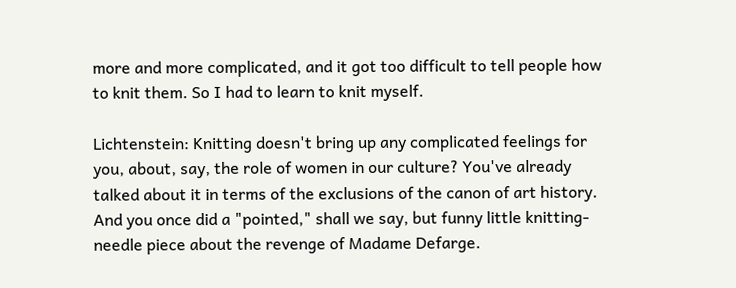more and more complicated, and it got too difficult to tell people how to knit them. So I had to learn to knit myself.

Lichtenstein: Knitting doesn't bring up any complicated feelings for you, about, say, the role of women in our culture? You've already talked about it in terms of the exclusions of the canon of art history. And you once did a "pointed," shall we say, but funny little knitting-needle piece about the revenge of Madame Defarge.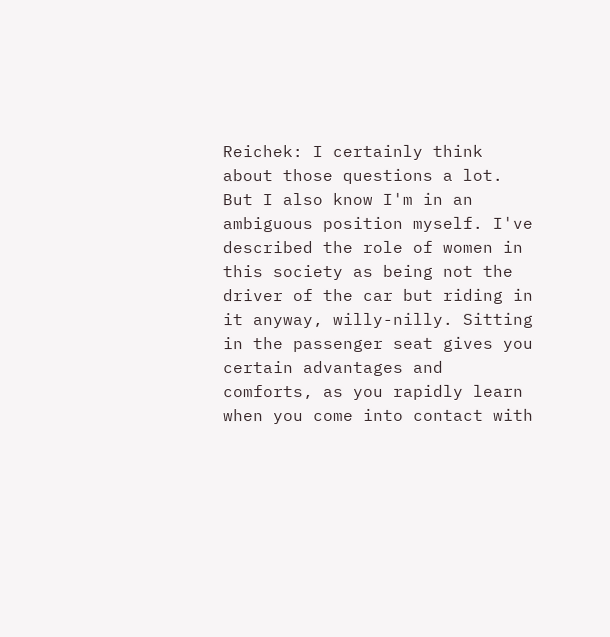Reichek: I certainly think about those questions a lot. But I also know I'm in an ambiguous position myself. I've described the role of women in this society as being not the driver of the car but riding in it anyway, willy-nilly. Sitting in the passenger seat gives you certain advantages and comforts, as you rapidly learn when you come into contact with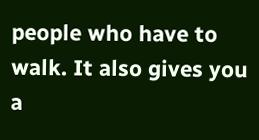people who have to walk. It also gives you a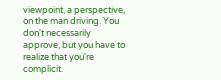viewpoint, a perspective, on the man driving. You don't necessarily approve, but you have to realize that you're complicit.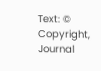Text: © Copyright, Journal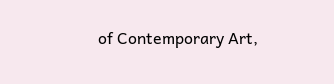of Contemporary Art,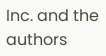Inc. and the authors